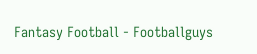Fantasy Football - Footballguys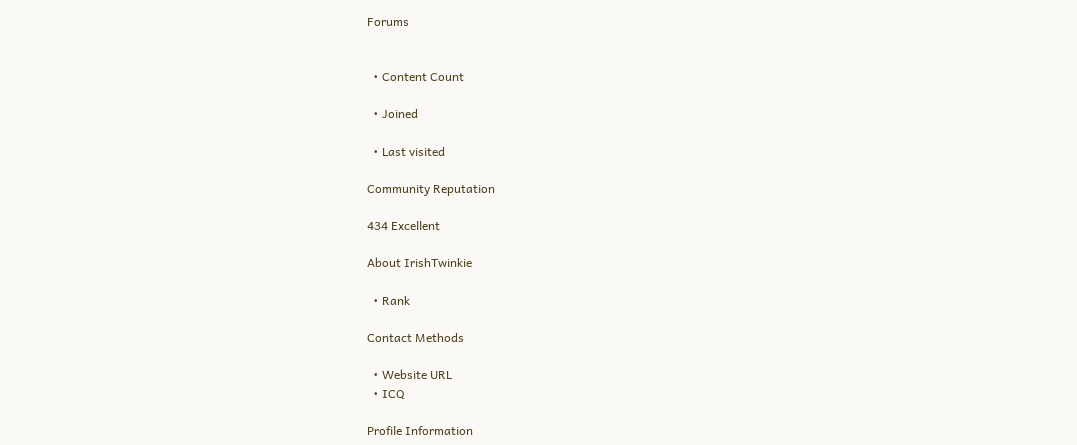Forums


  • Content Count

  • Joined

  • Last visited

Community Reputation

434 Excellent

About IrishTwinkie

  • Rank

Contact Methods

  • Website URL
  • ICQ

Profile Information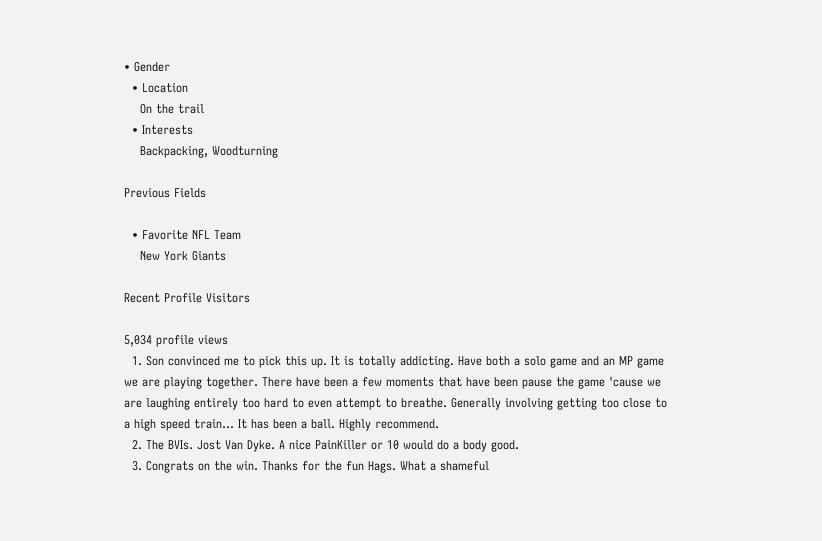• Gender
  • Location
    On the trail
  • Interests
    Backpacking, Woodturning

Previous Fields

  • Favorite NFL Team
    New York Giants

Recent Profile Visitors

5,034 profile views
  1. Son convinced me to pick this up. It is totally addicting. Have both a solo game and an MP game we are playing together. There have been a few moments that have been pause the game 'cause we are laughing entirely too hard to even attempt to breathe. Generally involving getting too close to a high speed train... It has been a ball. Highly recommend.
  2. The BVIs. Jost Van Dyke. A nice PainKiller or 10 would do a body good.
  3. Congrats on the win. Thanks for the fun Hags. What a shameful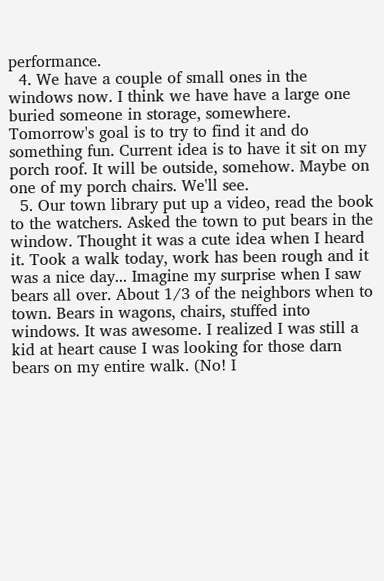performance.
  4. We have a couple of small ones in the windows now. I think we have have a large one buried someone in storage, somewhere. Tomorrow's goal is to try to find it and do something fun. Current idea is to have it sit on my porch roof. It will be outside, somehow. Maybe on one of my porch chairs. We'll see.
  5. Our town library put up a video, read the book to the watchers. Asked the town to put bears in the window. Thought it was a cute idea when I heard it. Took a walk today, work has been rough and it was a nice day... Imagine my surprise when I saw bears all over. About 1/3 of the neighbors when to town. Bears in wagons, chairs, stuffed into windows. It was awesome. I realized I was still a kid at heart cause I was looking for those darn bears on my entire walk. (No! I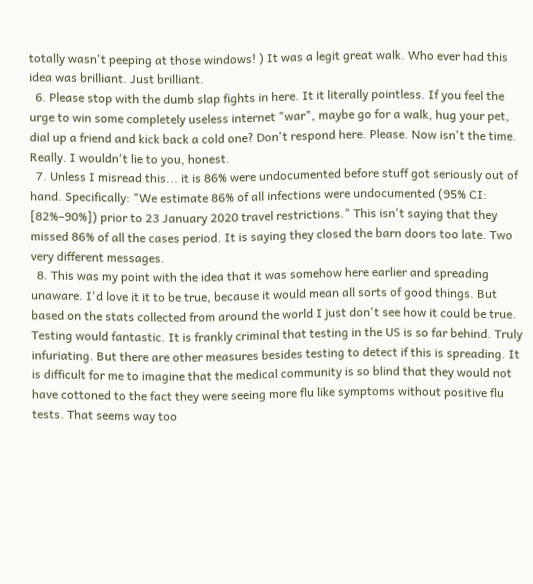totally wasn't peeping at those windows! ) It was a legit great walk. Who ever had this idea was brilliant. Just brilliant.
  6. Please stop with the dumb slap fights in here. It it literally pointless. If you feel the urge to win some completely useless internet "war", maybe go for a walk, hug your pet, dial up a friend and kick back a cold one? Don't respond here. Please. Now isn't the time. Really. I wouldn't lie to you, honest.
  7. Unless I misread this... it is 86% were undocumented before stuff got seriously out of hand. Specifically: "We estimate 86% of all infections were undocumented (95% CI: [82%–90%]) prior to 23 January 2020 travel restrictions." This isn't saying that they missed 86% of all the cases period. It is saying they closed the barn doors too late. Two very different messages.
  8. This was my point with the idea that it was somehow here earlier and spreading unaware. I'd love it it to be true, because it would mean all sorts of good things. But based on the stats collected from around the world I just don't see how it could be true. Testing would fantastic. It is frankly criminal that testing in the US is so far behind. Truly infuriating. But there are other measures besides testing to detect if this is spreading. It is difficult for me to imagine that the medical community is so blind that they would not have cottoned to the fact they were seeing more flu like symptoms without positive flu tests. That seems way too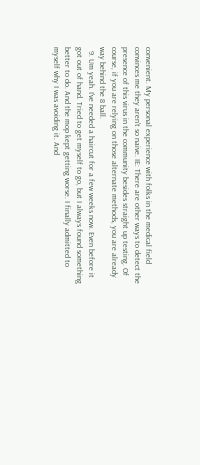convenient. My personal experience with folks in the medical field convinces me they aren't so naive. IE: There are other ways to detect the presence of this virus in the community besides straight up testing. Of course, if you are relying on those alternate methods, you are already way behind the 8 ball.
  9. Um yeah. I've needed a haircut for a few weeks now. Even before it got out of hand. Tried to get myself to go, but I always found something better to do. And the mop kept getting worse. I finally admitted to myself why I was avoiding it. And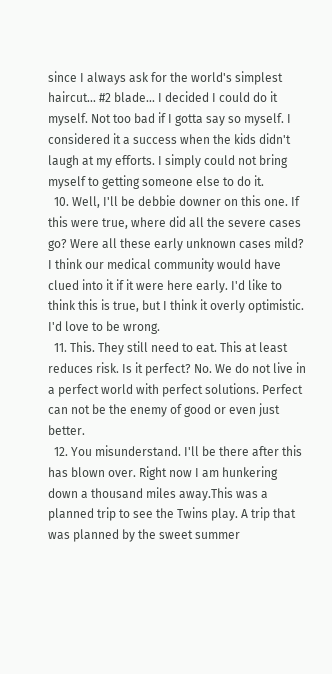since I always ask for the world's simplest haircut... #2 blade... I decided I could do it myself. Not too bad if I gotta say so myself. I considered it a success when the kids didn't laugh at my efforts. I simply could not bring myself to getting someone else to do it.
  10. Well, I'll be debbie downer on this one. If this were true, where did all the severe cases go? Were all these early unknown cases mild? I think our medical community would have clued into it if it were here early. I'd like to think this is true, but I think it overly optimistic. I'd love to be wrong.
  11. This. They still need to eat. This at least reduces risk. Is it perfect? No. We do not live in a perfect world with perfect solutions. Perfect can not be the enemy of good or even just better.
  12. You misunderstand. I'll be there after this has blown over. Right now I am hunkering down a thousand miles away.This was a planned trip to see the Twins play. A trip that was planned by the sweet summer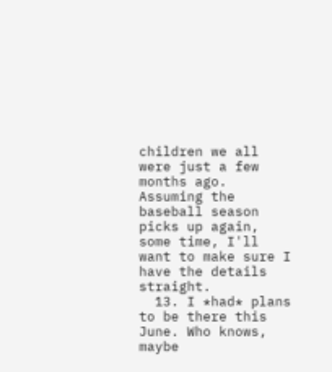children we all were just a few months ago. Assuming the baseball season picks up again, some time, I'll want to make sure I have the details straight.
  13. I *had* plans to be there this June. Who knows, maybe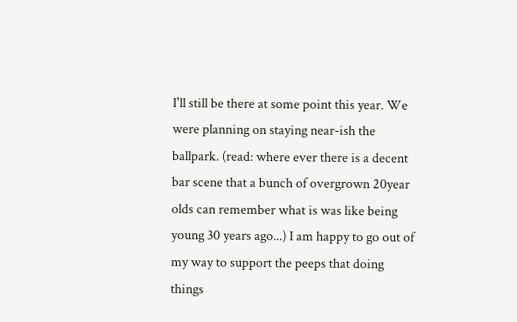I'll still be there at some point this year. We were planning on staying near-ish the ballpark. (read: where ever there is a decent bar scene that a bunch of overgrown 20year olds can remember what is was like being young 30 years ago...) I am happy to go out of my way to support the peeps that doing things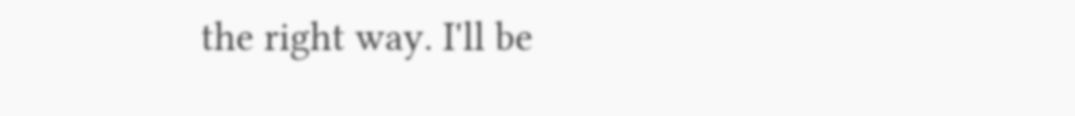the right way. I'll be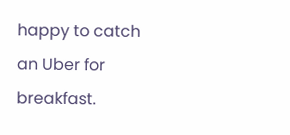happy to catch an Uber for breakfast.